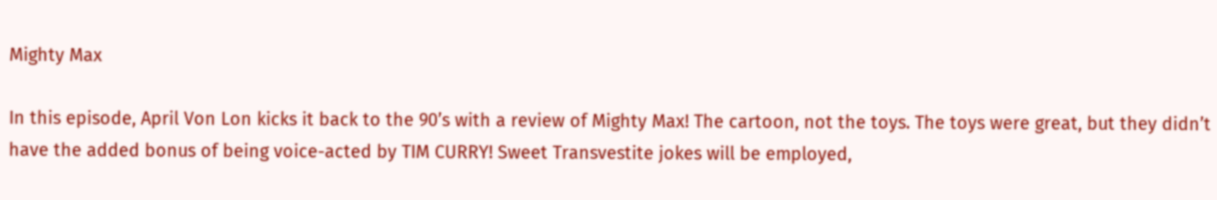Mighty Max

In this episode, April Von Lon kicks it back to the 90’s with a review of Mighty Max! The cartoon, not the toys. The toys were great, but they didn’t have the added bonus of being voice-acted by TIM CURRY! Sweet Transvestite jokes will be employed,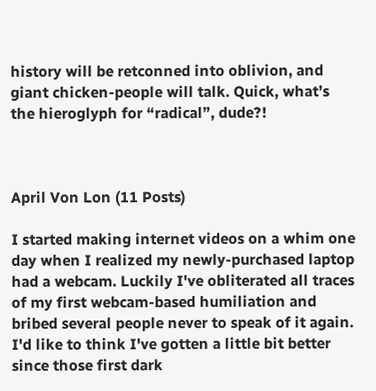history will be retconned into oblivion, and giant chicken-people will talk. Quick, what’s the hieroglyph for “radical”, dude?!



April Von Lon (11 Posts)

I started making internet videos on a whim one day when I realized my newly-purchased laptop had a webcam. Luckily I've obliterated all traces of my first webcam-based humiliation and bribed several people never to speak of it again. I'd like to think I've gotten a little bit better since those first dark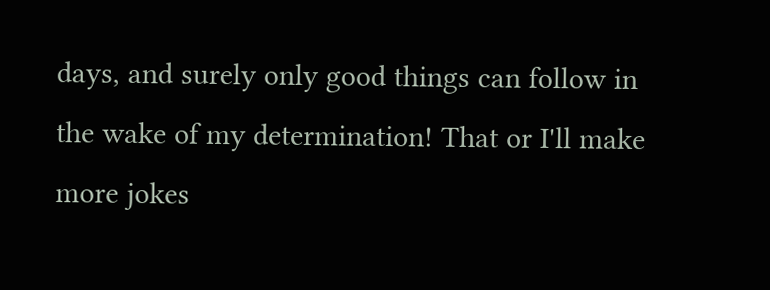days, and surely only good things can follow in the wake of my determination! That or I'll make more jokes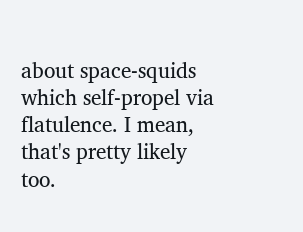about space-squids which self-propel via flatulence. I mean, that's pretty likely too.